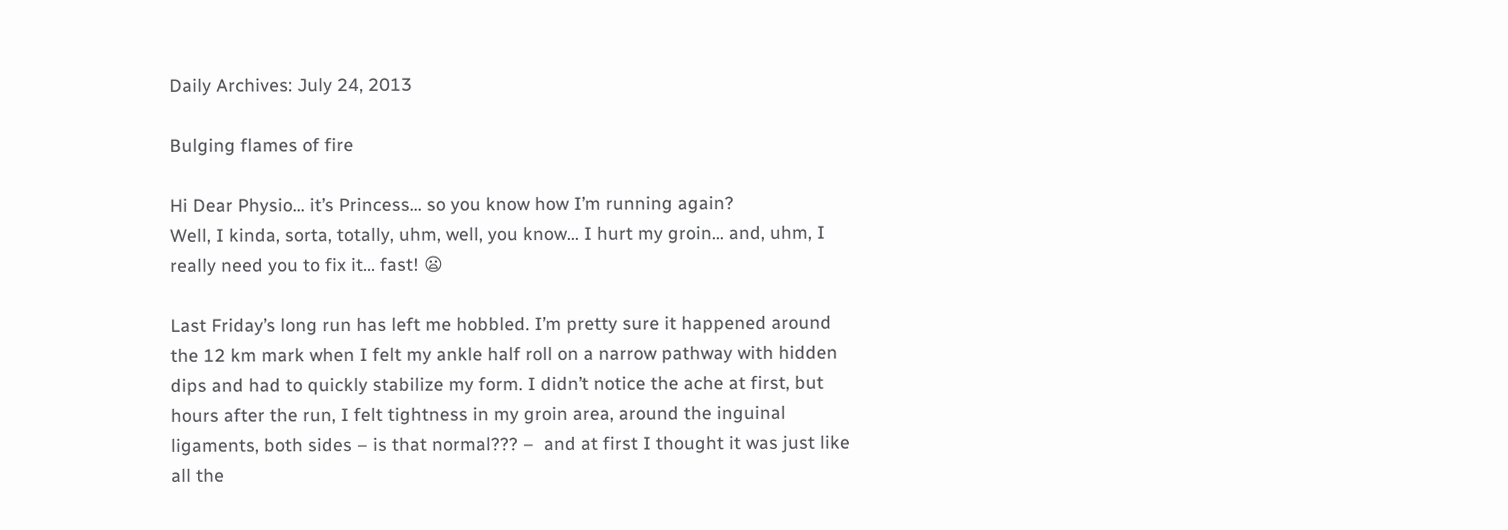Daily Archives: July 24, 2013

Bulging flames of fire

Hi Dear Physio… it’s Princess… so you know how I’m running again?
Well, I kinda, sorta, totally, uhm, well, you know… I hurt my groin… and, uhm, I really need you to fix it… fast! 😦

Last Friday’s long run has left me hobbled. I’m pretty sure it happened around the 12 km mark when I felt my ankle half roll on a narrow pathway with hidden dips and had to quickly stabilize my form. I didn’t notice the ache at first, but hours after the run, I felt tightness in my groin area, around the inguinal ligaments, both sides – is that normal??? –  and at first I thought it was just like all the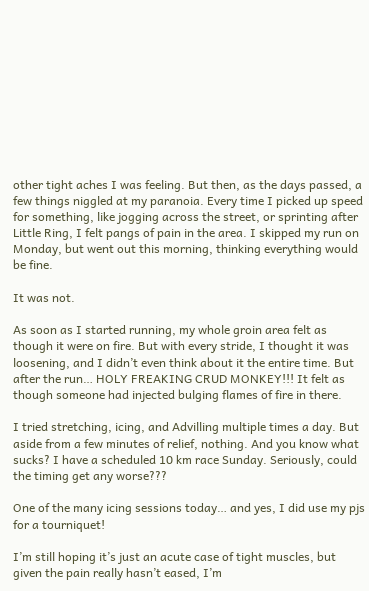other tight aches I was feeling. But then, as the days passed, a few things niggled at my paranoia. Every time I picked up speed for something, like jogging across the street, or sprinting after Little Ring, I felt pangs of pain in the area. I skipped my run on Monday, but went out this morning, thinking everything would be fine.

It was not.

As soon as I started running, my whole groin area felt as though it were on fire. But with every stride, I thought it was loosening, and I didn’t even think about it the entire time. But after the run… HOLY FREAKING CRUD MONKEY!!! It felt as though someone had injected bulging flames of fire in there.

I tried stretching, icing, and Advilling multiple times a day. But aside from a few minutes of relief, nothing. And you know what sucks? I have a scheduled 10 km race Sunday. Seriously, could the timing get any worse???

One of the many icing sessions today… and yes, I did use my pjs for a tourniquet!

I’m still hoping it’s just an acute case of tight muscles, but given the pain really hasn’t eased, I’m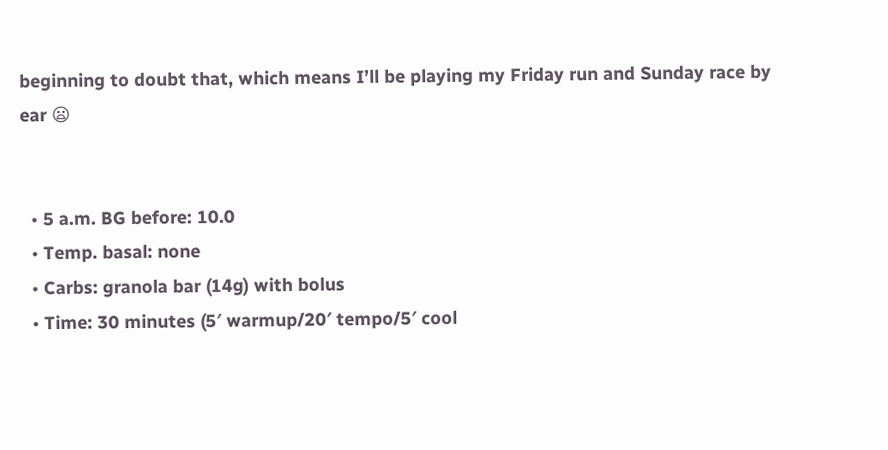beginning to doubt that, which means I’ll be playing my Friday run and Sunday race by ear 😦


  • 5 a.m. BG before: 10.0
  • Temp. basal: none
  • Carbs: granola bar (14g) with bolus
  • Time: 30 minutes (5′ warmup/20′ tempo/5′ cool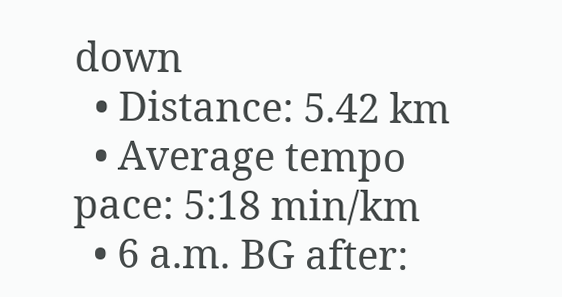down
  • Distance: 5.42 km
  • Average tempo pace: 5:18 min/km
  • 6 a.m. BG after: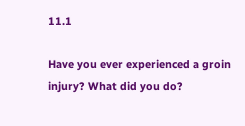11.1

Have you ever experienced a groin injury? What did you do?